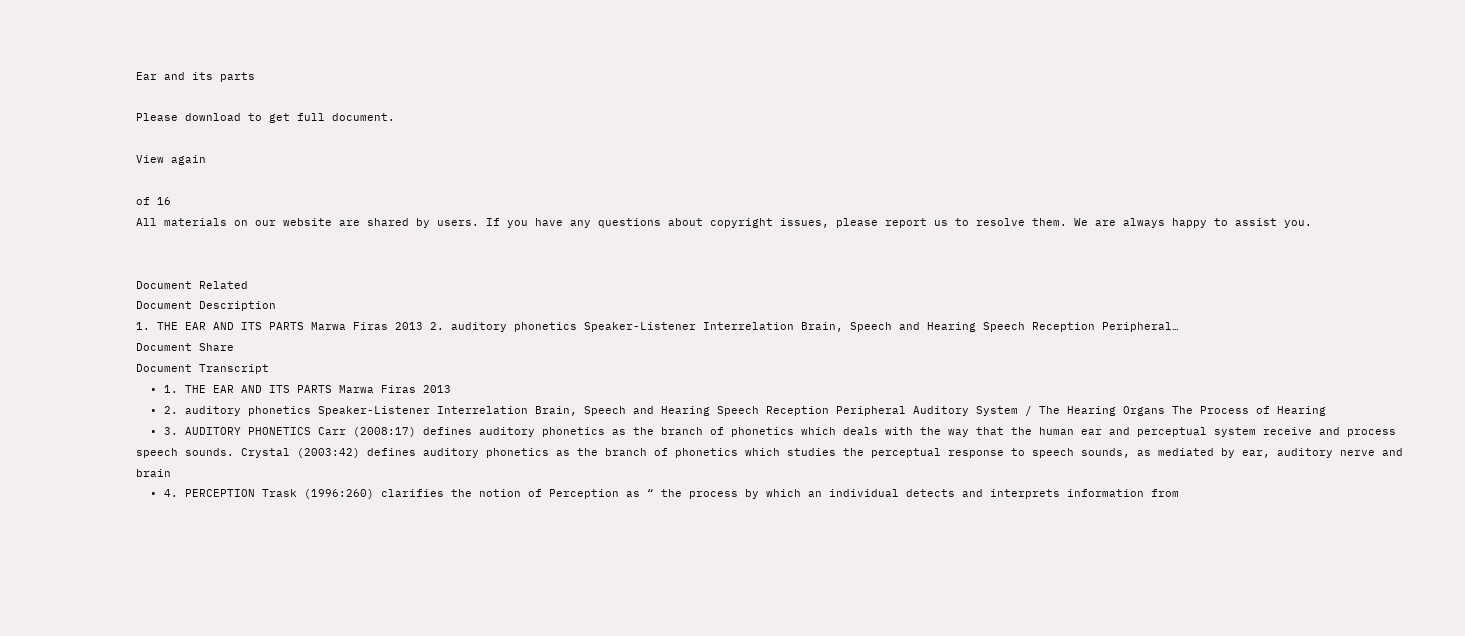Ear and its parts

Please download to get full document.

View again

of 16
All materials on our website are shared by users. If you have any questions about copyright issues, please report us to resolve them. We are always happy to assist you.


Document Related
Document Description
1. THE EAR AND ITS PARTS Marwa Firas 2013 2. auditory phonetics Speaker-Listener Interrelation Brain, Speech and Hearing Speech Reception Peripheral…
Document Share
Document Transcript
  • 1. THE EAR AND ITS PARTS Marwa Firas 2013
  • 2. auditory phonetics Speaker-Listener Interrelation Brain, Speech and Hearing Speech Reception Peripheral Auditory System / The Hearing Organs The Process of Hearing
  • 3. AUDITORY PHONETICS Carr (2008:17) defines auditory phonetics as the branch of phonetics which deals with the way that the human ear and perceptual system receive and process speech sounds. Crystal (2003:42) defines auditory phonetics as the branch of phonetics which studies the perceptual response to speech sounds, as mediated by ear, auditory nerve and brain
  • 4. PERCEPTION Trask (1996:260) clarifies the notion of Perception as “ the process by which an individual detects and interprets information from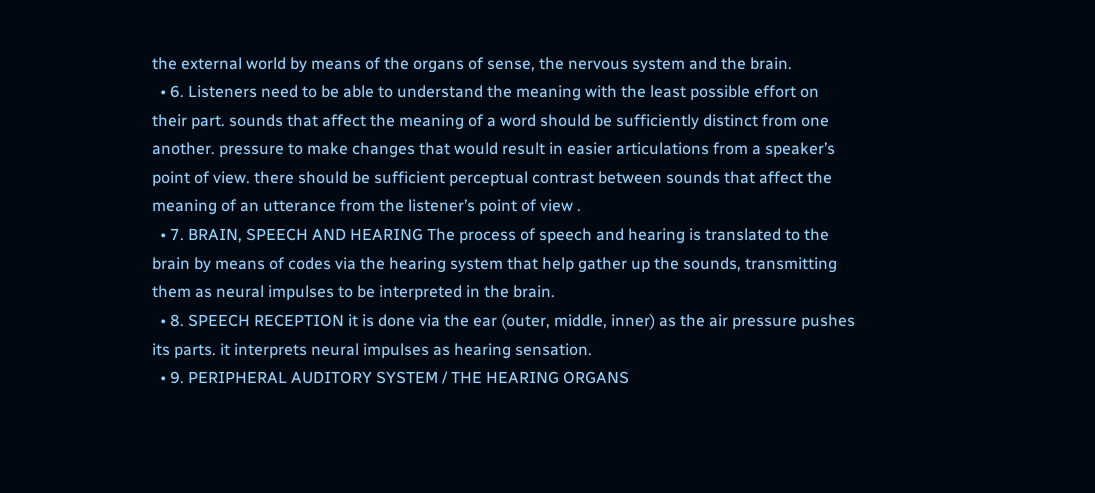the external world by means of the organs of sense, the nervous system and the brain.
  • 6. Listeners need to be able to understand the meaning with the least possible effort on their part. sounds that affect the meaning of a word should be sufficiently distinct from one another. pressure to make changes that would result in easier articulations from a speaker’s point of view. there should be sufficient perceptual contrast between sounds that affect the meaning of an utterance from the listener’s point of view .
  • 7. BRAIN, SPEECH AND HEARING The process of speech and hearing is translated to the brain by means of codes via the hearing system that help gather up the sounds, transmitting them as neural impulses to be interpreted in the brain.
  • 8. SPEECH RECEPTION it is done via the ear (outer, middle, inner) as the air pressure pushes its parts. it interprets neural impulses as hearing sensation.
  • 9. PERIPHERAL AUDITORY SYSTEM / THE HEARING ORGANS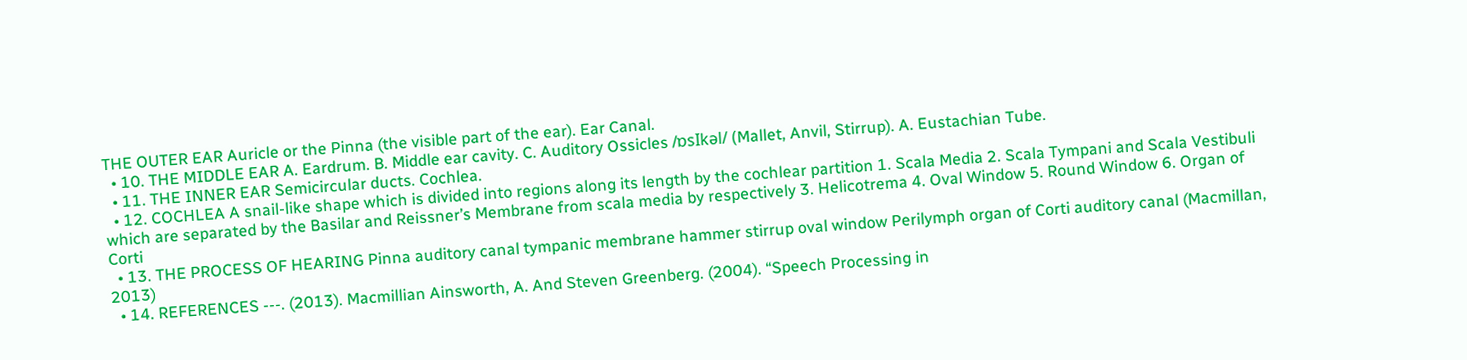THE OUTER EAR Auricle or the Pinna (the visible part of the ear). Ear Canal.
  • 10. THE MIDDLE EAR A. Eardrum. B. Middle ear cavity. C. Auditory Ossicles /ɒsIkəl/ (Mallet, Anvil, Stirrup). A. Eustachian Tube.
  • 11. THE INNER EAR Semicircular ducts. Cochlea.
  • 12. COCHLEA A snail-like shape which is divided into regions along its length by the cochlear partition 1. Scala Media 2. Scala Tympani and Scala Vestibuli which are separated by the Basilar and Reissner’s Membrane from scala media by respectively 3. Helicotrema 4. Oval Window 5. Round Window 6. Organ of Corti
  • 13. THE PROCESS OF HEARING Pinna auditory canal tympanic membrane hammer stirrup oval window Perilymph organ of Corti auditory canal (Macmillan, 2013)
  • 14. REFERENCES ---. (2013). Macmillian Ainsworth, A. And Steven Greenberg. (2004). “Speech Processing in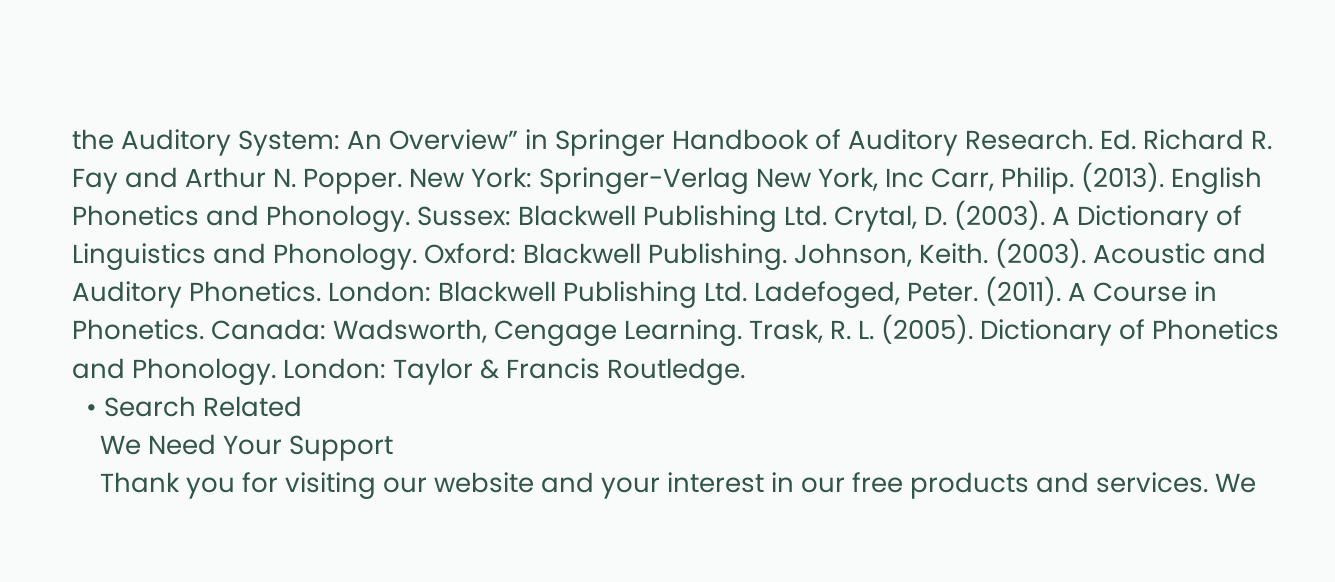the Auditory System: An Overview” in Springer Handbook of Auditory Research. Ed. Richard R. Fay and Arthur N. Popper. New York: Springer-Verlag New York, Inc Carr, Philip. (2013). English Phonetics and Phonology. Sussex: Blackwell Publishing Ltd. Crytal, D. (2003). A Dictionary of Linguistics and Phonology. Oxford: Blackwell Publishing. Johnson, Keith. (2003). Acoustic and Auditory Phonetics. London: Blackwell Publishing Ltd. Ladefoged, Peter. (2011). A Course in Phonetics. Canada: Wadsworth, Cengage Learning. Trask, R. L. (2005). Dictionary of Phonetics and Phonology. London: Taylor & Francis Routledge.
  • Search Related
    We Need Your Support
    Thank you for visiting our website and your interest in our free products and services. We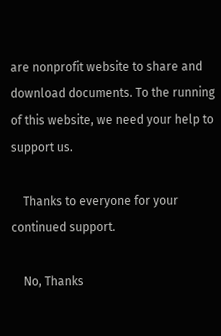are nonprofit website to share and download documents. To the running of this website, we need your help to support us.

    Thanks to everyone for your continued support.

    No, Thanks